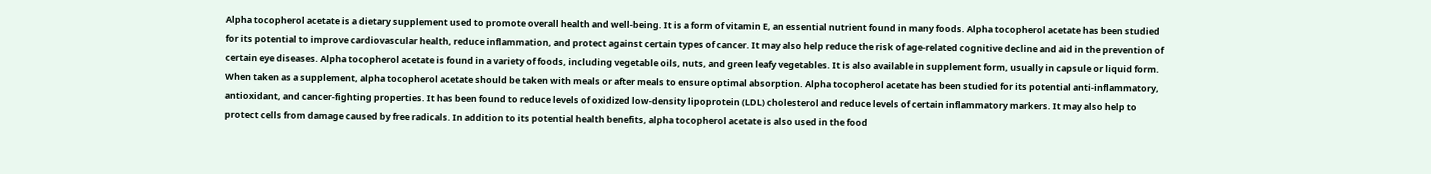Alpha tocopherol acetate is a dietary supplement used to promote overall health and well-being. It is a form of vitamin E, an essential nutrient found in many foods. Alpha tocopherol acetate has been studied for its potential to improve cardiovascular health, reduce inflammation, and protect against certain types of cancer. It may also help reduce the risk of age-related cognitive decline and aid in the prevention of certain eye diseases. Alpha tocopherol acetate is found in a variety of foods, including vegetable oils, nuts, and green leafy vegetables. It is also available in supplement form, usually in capsule or liquid form. When taken as a supplement, alpha tocopherol acetate should be taken with meals or after meals to ensure optimal absorption. Alpha tocopherol acetate has been studied for its potential anti-inflammatory, antioxidant, and cancer-fighting properties. It has been found to reduce levels of oxidized low-density lipoprotein (LDL) cholesterol and reduce levels of certain inflammatory markers. It may also help to protect cells from damage caused by free radicals. In addition to its potential health benefits, alpha tocopherol acetate is also used in the food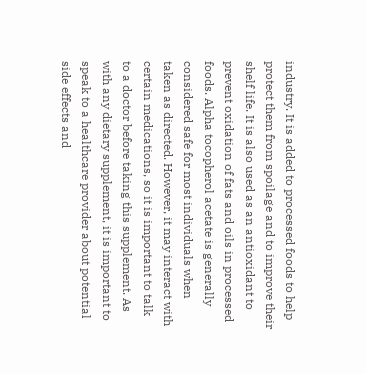industry. It is added to processed foods to help protect them from spoilage and to improve their shelf life. It is also used as an antioxidant to prevent oxidation of fats and oils in processed foods. Alpha tocopherol acetate is generally considered safe for most individuals when taken as directed. However, it may interact with certain medications, so it is important to talk to a doctor before taking this supplement. As with any dietary supplement, it is important to speak to a healthcare provider about potential side effects and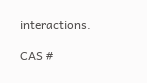interactions.

CAS #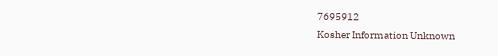7695912
Kosher Information Unknown